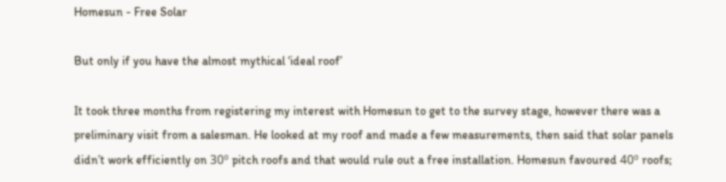Homesun - Free Solar

But only if you have the almost mythical ‘ideal roof’

It took three months from registering my interest with Homesun to get to the survey stage, however there was a preliminary visit from a salesman. He looked at my roof and made a few measurements, then said that solar panels didn’t work efficiently on 30º pitch roofs and that would rule out a free installation. Homesun favoured 40º roofs;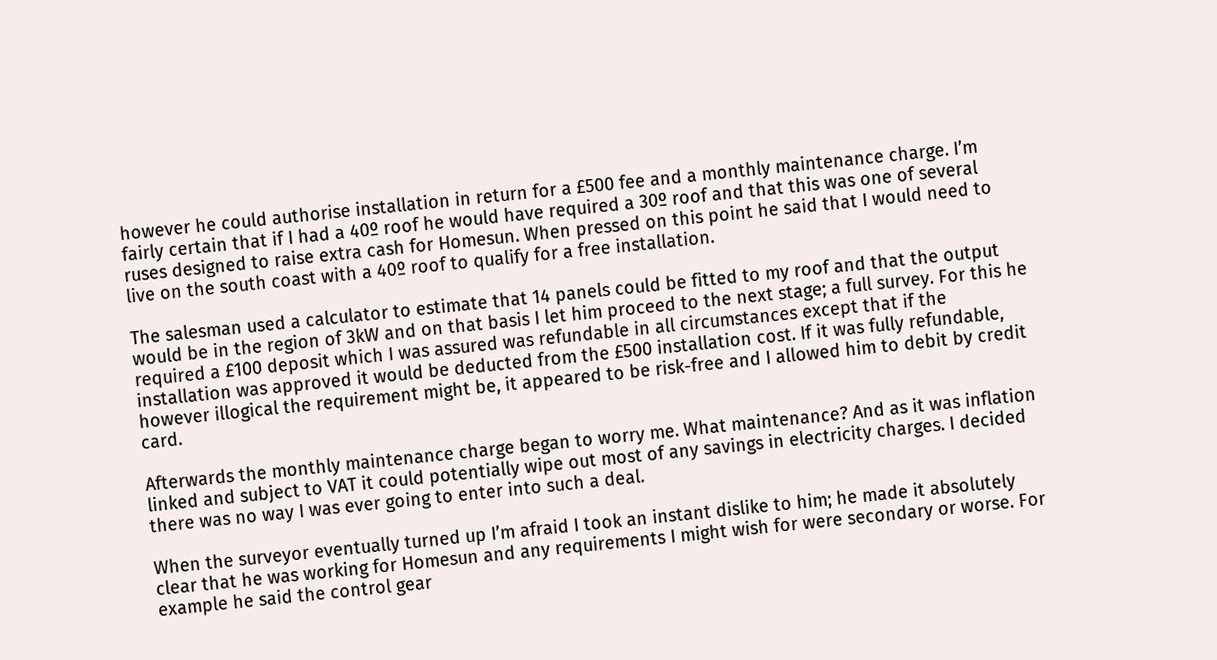however he could authorise installation in return for a £500 fee and a monthly maintenance charge. I’m fairly certain that if I had a 40º roof he would have required a 30º roof and that this was one of several ruses designed to raise extra cash for Homesun. When pressed on this point he said that I would need to live on the south coast with a 40º roof to qualify for a free installation.

The salesman used a calculator to estimate that 14 panels could be fitted to my roof and that the output would be in the region of 3kW and on that basis I let him proceed to the next stage; a full survey. For this he required a £100 deposit which I was assured was refundable in all circumstances except that if the installation was approved it would be deducted from the £500 installation cost. If it was fully refundable, however illogical the requirement might be, it appeared to be risk-free and I allowed him to debit by credit card.

Afterwards the monthly maintenance charge began to worry me. What maintenance? And as it was inflation linked and subject to VAT it could potentially wipe out most of any savings in electricity charges. I decided there was no way I was ever going to enter into such a deal.

When the surveyor eventually turned up I’m afraid I took an instant dislike to him; he made it absolutely clear that he was working for Homesun and any requirements I might wish for were secondary or worse. For example he said the control gear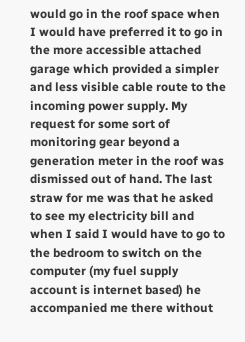would go in the roof space when I would have preferred it to go in the more accessible attached garage which provided a simpler and less visible cable route to the incoming power supply. My request for some sort of monitoring gear beyond a generation meter in the roof was dismissed out of hand. The last straw for me was that he asked to see my electricity bill and when I said I would have to go to the bedroom to switch on the computer (my fuel supply account is internet based) he accompanied me there without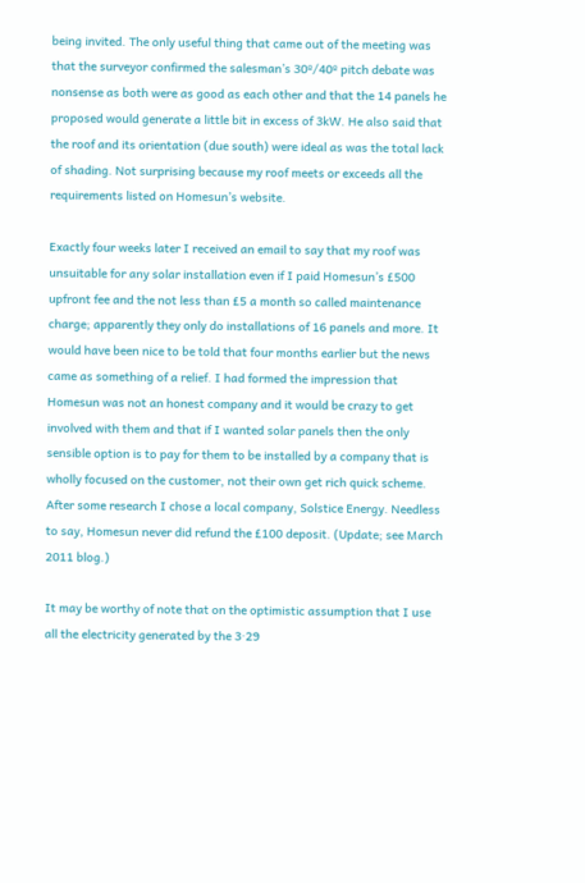being invited. The only useful thing that came out of the meeting was that the surveyor confirmed the salesman’s 30º/40º pitch debate was nonsense as both were as good as each other and that the 14 panels he proposed would generate a little bit in excess of 3kW. He also said that the roof and its orientation (due south) were ideal as was the total lack of shading. Not surprising because my roof meets or exceeds all the requirements listed on Homesun’s website.

Exactly four weeks later I received an email to say that my roof was unsuitable for any solar installation even if I paid Homesun’s £500 upfront fee and the not less than £5 a month so called maintenance charge; apparently they only do installations of 16 panels and more. It would have been nice to be told that four months earlier but the news came as something of a relief. I had formed the impression that Homesun was not an honest company and it would be crazy to get involved with them and that if I wanted solar panels then the only sensible option is to pay for them to be installed by a company that is wholly focused on the customer, not their own get rich quick scheme. After some research I chose a local company, Solstice Energy. Needless to say, Homesun never did refund the £100 deposit. (Update; see March 2011 blog.)

It may be worthy of note that on the optimistic assumption that I use all the electricity generated by the 3·29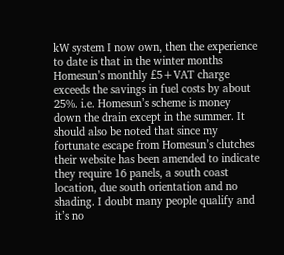kW system I now own, then the experience to date is that in the winter months Homesun’s monthly £5+VAT charge exceeds the savings in fuel costs by about 25%. i.e. Homesun’s scheme is money down the drain except in the summer. It should also be noted that since my fortunate escape from Homesun’s clutches their website has been amended to indicate they require 16 panels, a south coast location, due south orientation and no shading. I doubt many people qualify and it’s no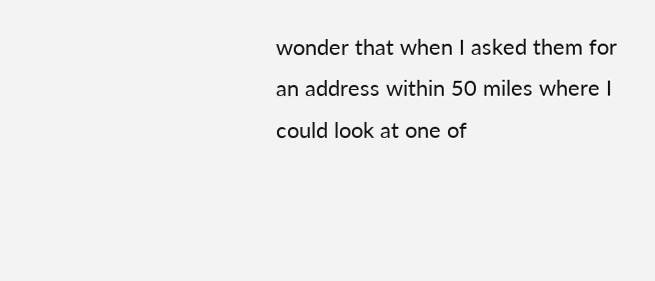wonder that when I asked them for an address within 50 miles where I could look at one of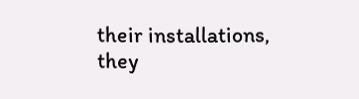their installations, they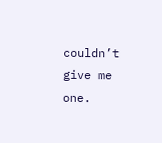couldn’t give me one.